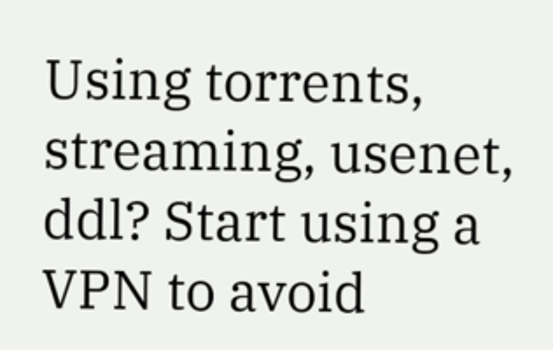Using torrents, streaming, usenet, ddl? Start using a VPN to avoid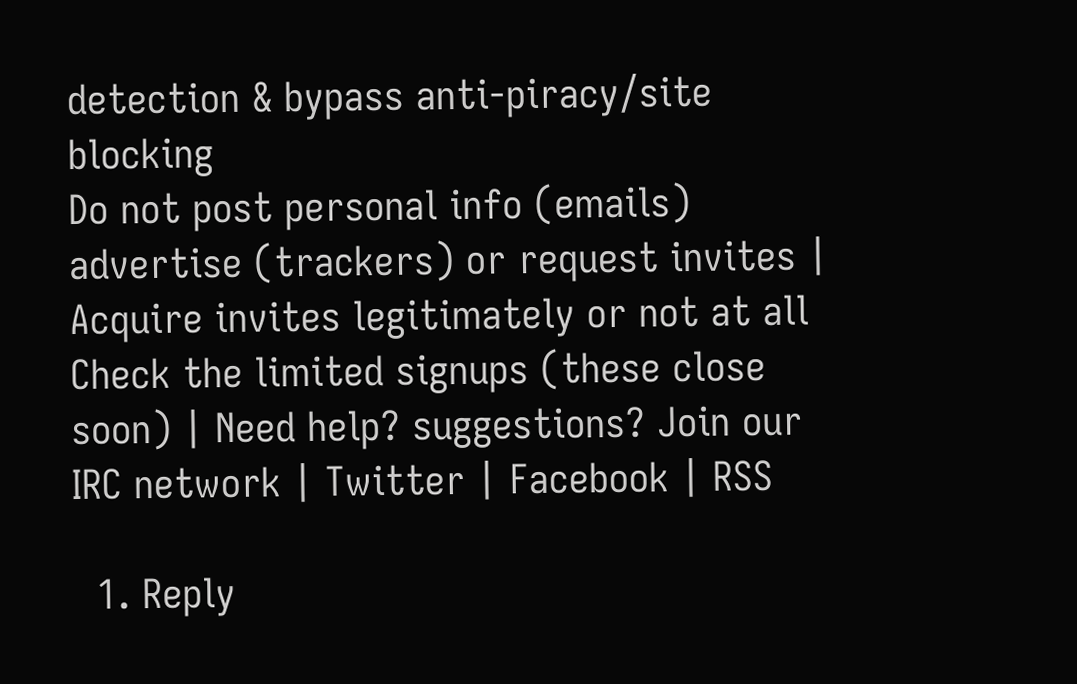detection & bypass anti-piracy/site blocking
Do not post personal info (emails) advertise (trackers) or request invites | Acquire invites legitimately or not at all
Check the limited signups (these close soon) | Need help? suggestions? Join our IRC network | Twitter | Facebook | RSS

  1. Reply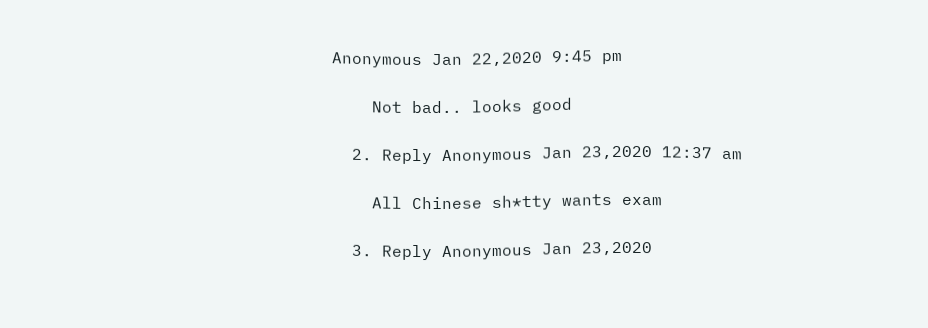Anonymous Jan 22,2020 9:45 pm

    Not bad.. looks good

  2. Reply Anonymous Jan 23,2020 12:37 am

    All Chinese sh*tty wants exam

  3. Reply Anonymous Jan 23,2020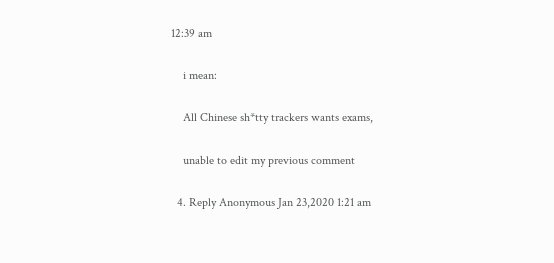12:39 am

    i mean:

    All Chinese sh*tty trackers wants exams,

    unable to edit my previous comment

  4. Reply Anonymous Jan 23,2020 1:21 am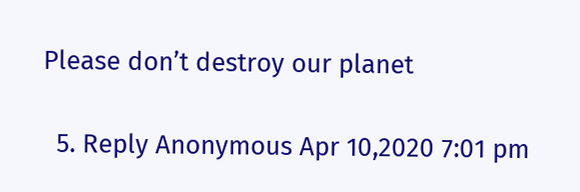Please don’t destroy our planet

  5. Reply Anonymous Apr 10,2020 7:01 pm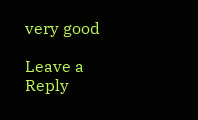very good

Leave a Reply